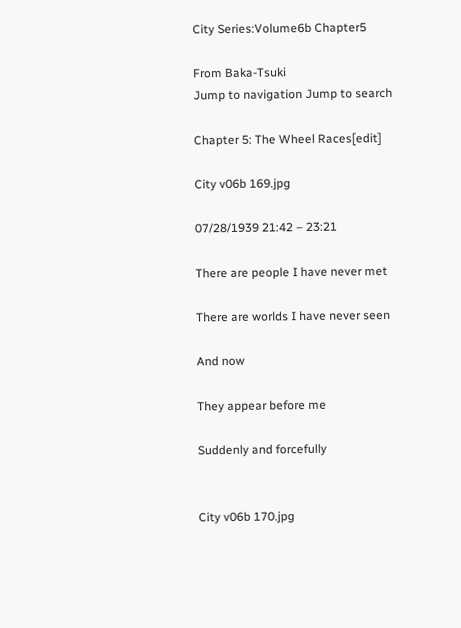City Series:Volume6b Chapter5

From Baka-Tsuki
Jump to navigation Jump to search

Chapter 5: The Wheel Races[edit]

City v06b 169.jpg

07/28/1939 21:42 – 23:21

There are people I have never met

There are worlds I have never seen

And now

They appear before me

Suddenly and forcefully


City v06b 170.jpg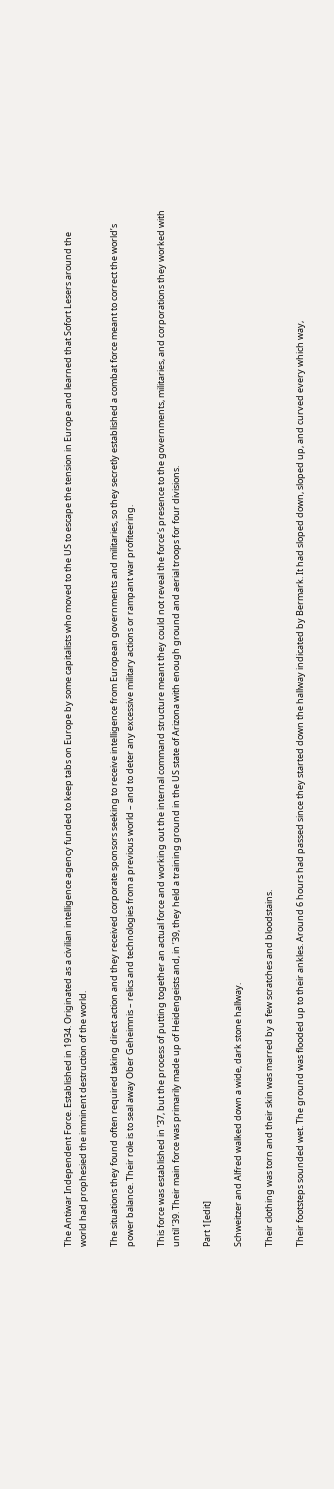The Antiwar Independent Force. Established in 1934. Originated as a civilian intelligence agency funded to keep tabs on Europe by some capitalists who moved to the US to escape the tension in Europe and learned that Sofort Lesers around the world had prophesied the imminent destruction of the world.

The situations they found often required taking direct action and they received corporate sponsors seeking to receive intelligence from European governments and militaries, so they secretly established a combat force meant to correct the world’s power balance. Their role is to seal away Ober Geheimnis – relics and technologies from a previous world – and to deter any excessive military actions or rampant war profiteering.

This force was established in ’37, but the process of putting together an actual force and working out the internal command structure meant they could not reveal the force’s presence to the governments, militaries, and corporations they worked with until ’39. Their main force was primarily made up of Heidengeists and, in ’39, they held a training ground in the US state of Arizona with enough ground and aerial troops for four divisions.

Part 1[edit]

Schweitzer and Alfred walked down a wide, dark stone hallway.

Their clothing was torn and their skin was marred by a few scratches and bloodstains.

Their footsteps sounded wet. The ground was flooded up to their ankles. Around 6 hours had passed since they started down the hallway indicated by Bermark. It had sloped down, sloped up, and curved every which way,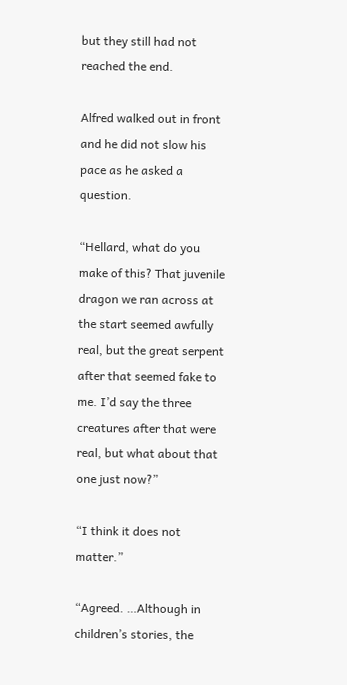but they still had not reached the end.

Alfred walked out in front and he did not slow his pace as he asked a question.

“Hellard, what do you make of this? That juvenile dragon we ran across at the start seemed awfully real, but the great serpent after that seemed fake to me. I’d say the three creatures after that were real, but what about that one just now?”

“I think it does not matter.”

“Agreed. …Although in children’s stories, the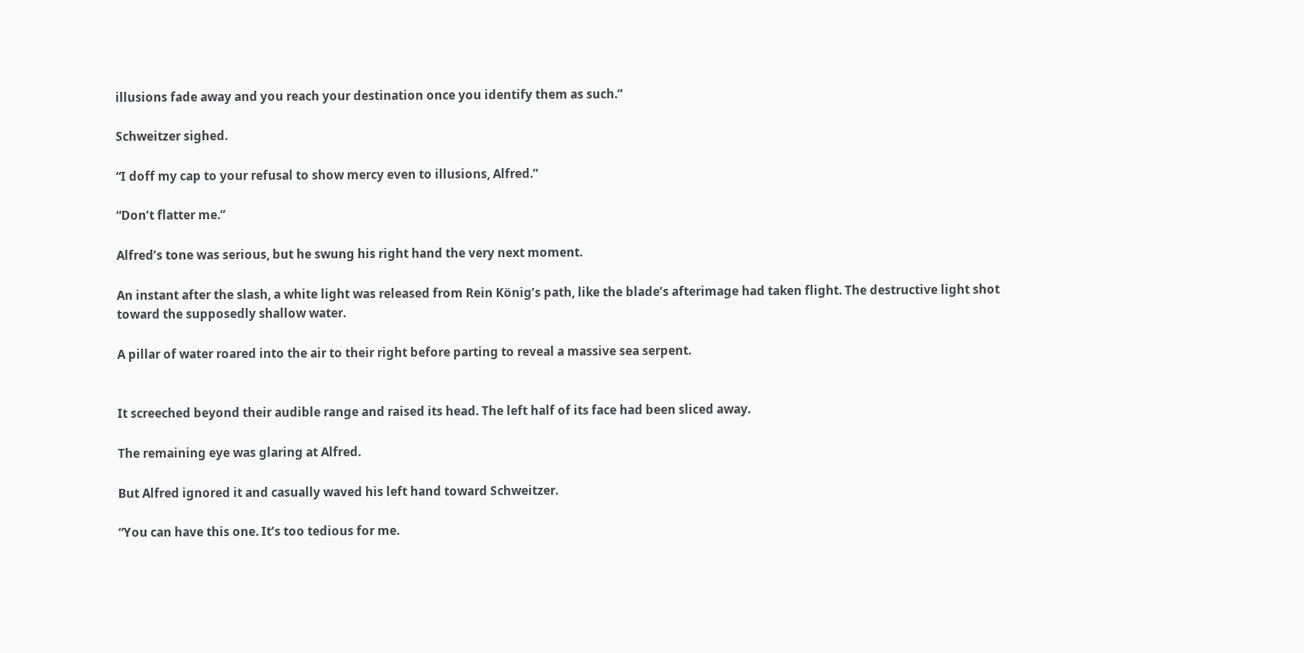illusions fade away and you reach your destination once you identify them as such.”

Schweitzer sighed.

“I doff my cap to your refusal to show mercy even to illusions, Alfred.”

“Don’t flatter me.”

Alfred’s tone was serious, but he swung his right hand the very next moment.

An instant after the slash, a white light was released from Rein König’s path, like the blade’s afterimage had taken flight. The destructive light shot toward the supposedly shallow water.

A pillar of water roared into the air to their right before parting to reveal a massive sea serpent.


It screeched beyond their audible range and raised its head. The left half of its face had been sliced away.

The remaining eye was glaring at Alfred.

But Alfred ignored it and casually waved his left hand toward Schweitzer.

“You can have this one. It’s too tedious for me.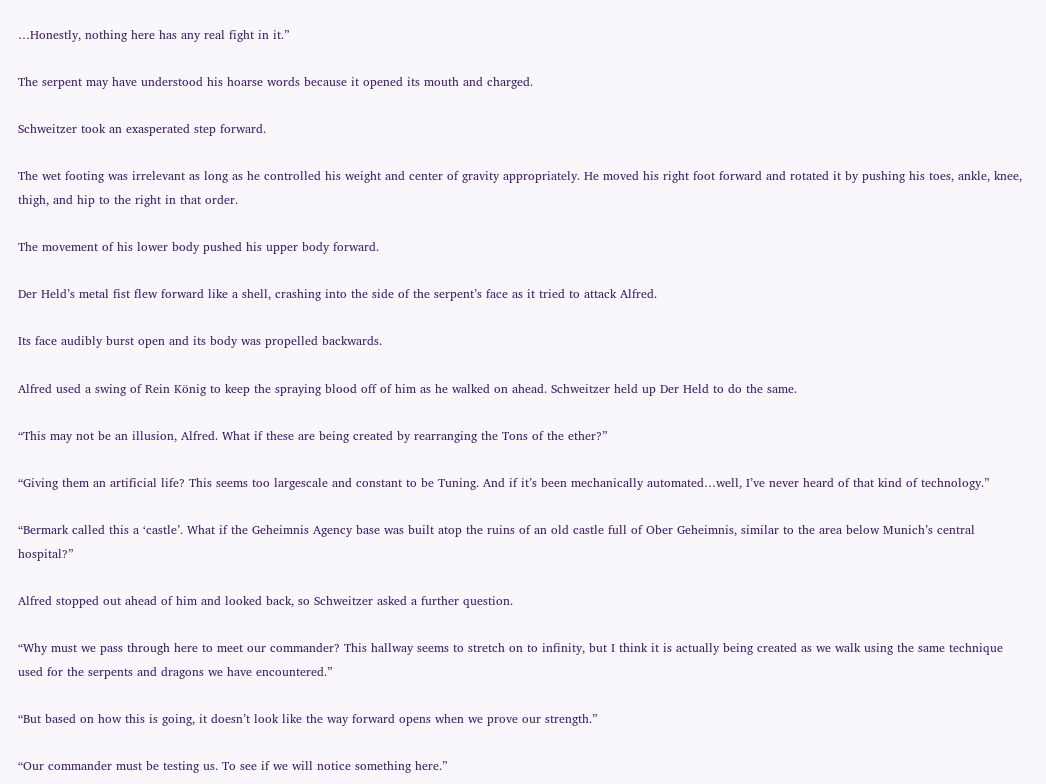…Honestly, nothing here has any real fight in it.”

The serpent may have understood his hoarse words because it opened its mouth and charged.

Schweitzer took an exasperated step forward.

The wet footing was irrelevant as long as he controlled his weight and center of gravity appropriately. He moved his right foot forward and rotated it by pushing his toes, ankle, knee, thigh, and hip to the right in that order.

The movement of his lower body pushed his upper body forward.

Der Held’s metal fist flew forward like a shell, crashing into the side of the serpent’s face as it tried to attack Alfred.

Its face audibly burst open and its body was propelled backwards.

Alfred used a swing of Rein König to keep the spraying blood off of him as he walked on ahead. Schweitzer held up Der Held to do the same.

“This may not be an illusion, Alfred. What if these are being created by rearranging the Tons of the ether?”

“Giving them an artificial life? This seems too largescale and constant to be Tuning. And if it’s been mechanically automated…well, I’ve never heard of that kind of technology.”

“Bermark called this a ‘castle’. What if the Geheimnis Agency base was built atop the ruins of an old castle full of Ober Geheimnis, similar to the area below Munich’s central hospital?”

Alfred stopped out ahead of him and looked back, so Schweitzer asked a further question.

“Why must we pass through here to meet our commander? This hallway seems to stretch on to infinity, but I think it is actually being created as we walk using the same technique used for the serpents and dragons we have encountered.”

“But based on how this is going, it doesn’t look like the way forward opens when we prove our strength.”

“Our commander must be testing us. To see if we will notice something here.”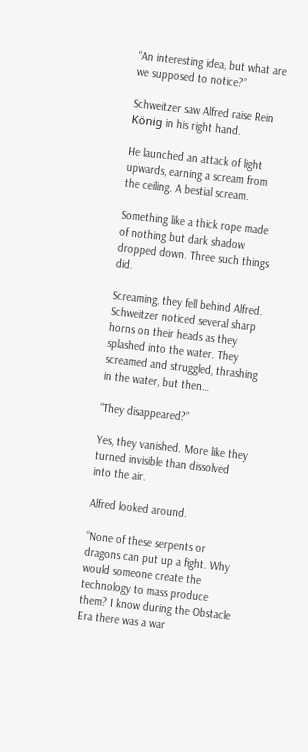“An interesting idea, but what are we supposed to notice?”

Schweitzer saw Alfred raise Rein König in his right hand.

He launched an attack of light upwards, earning a scream from the ceiling. A bestial scream.

Something like a thick rope made of nothing but dark shadow dropped down. Three such things did.

Screaming, they fell behind Alfred. Schweitzer noticed several sharp horns on their heads as they splashed into the water. They screamed and struggled, thrashing in the water, but then…

“They disappeared?”

Yes, they vanished. More like they turned invisible than dissolved into the air.

Alfred looked around.

“None of these serpents or dragons can put up a fight. Why would someone create the technology to mass produce them? I know during the Obstacle Era there was a war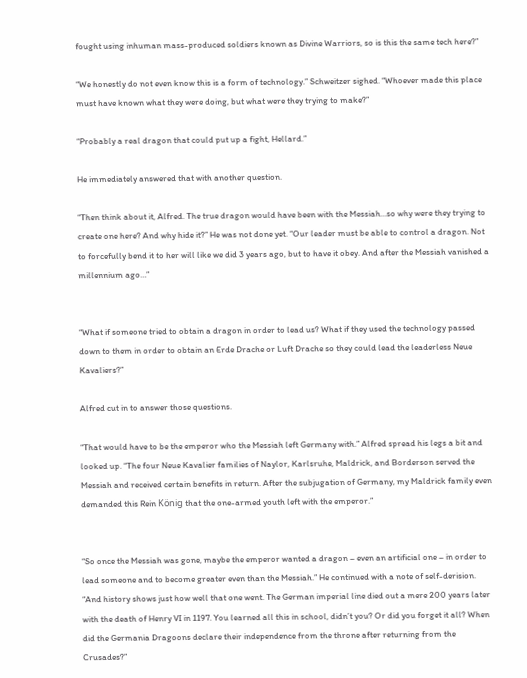fought using inhuman mass-produced soldiers known as Divine Warriors, so is this the same tech here?”

“We honestly do not even know this is a form of technology.” Schweitzer sighed. “Whoever made this place must have known what they were doing, but what were they trying to make?”

“Probably a real dragon that could put up a fight, Hellard.”

He immediately answered that with another question.

“Then think about it, Alfred. The true dragon would have been with the Messiah…so why were they trying to create one here? And why hide it?” He was not done yet. “Our leader must be able to control a dragon. Not to forcefully bend it to her will like we did 3 years ago, but to have it obey. And after the Messiah vanished a millennium ago…”


“What if someone tried to obtain a dragon in order to lead us? What if they used the technology passed down to them in order to obtain an Erde Drache or Luft Drache so they could lead the leaderless Neue Kavaliers?”

Alfred cut in to answer those questions.

“That would have to be the emperor who the Messiah left Germany with.” Alfred spread his legs a bit and looked up. “The four Neue Kavalier families of Naylor, Karlsruhe, Maldrick, and Borderson served the Messiah and received certain benefits in return. After the subjugation of Germany, my Maldrick family even demanded this Rein König that the one-armed youth left with the emperor.”


“So once the Messiah was gone, maybe the emperor wanted a dragon – even an artificial one – in order to lead someone and to become greater even than the Messiah.” He continued with a note of self-derision. “And history shows just how well that one went. The German imperial line died out a mere 200 years later with the death of Henry VI in 1197. You learned all this in school, didn’t you? Or did you forget it all? When did the Germania Dragoons declare their independence from the throne after returning from the Crusades?”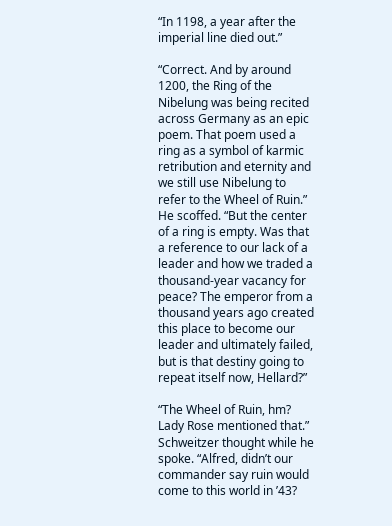“In 1198, a year after the imperial line died out.”

“Correct. And by around 1200, the Ring of the Nibelung was being recited across Germany as an epic poem. That poem used a ring as a symbol of karmic retribution and eternity and we still use Nibelung to refer to the Wheel of Ruin.” He scoffed. “But the center of a ring is empty. Was that a reference to our lack of a leader and how we traded a thousand-year vacancy for peace? The emperor from a thousand years ago created this place to become our leader and ultimately failed, but is that destiny going to repeat itself now, Hellard?”

“The Wheel of Ruin, hm? Lady Rose mentioned that.” Schweitzer thought while he spoke. “Alfred, didn’t our commander say ruin would come to this world in ’43?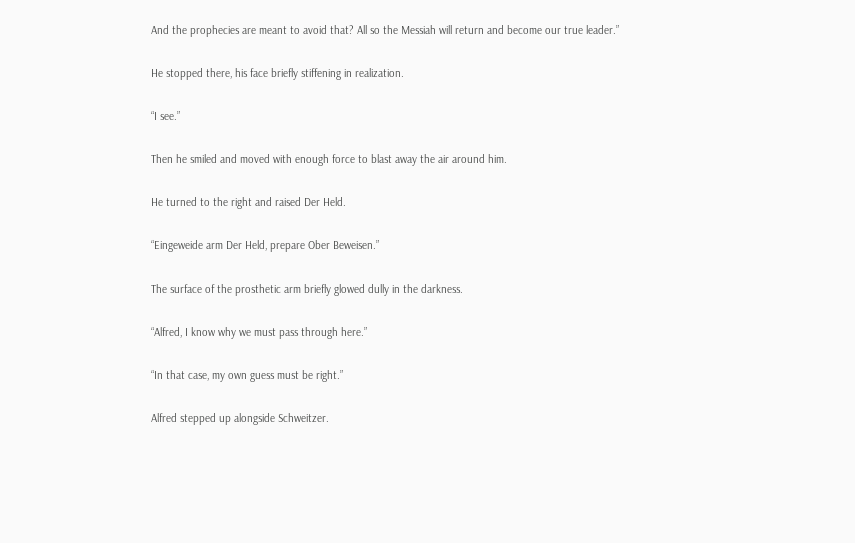And the prophecies are meant to avoid that? All so the Messiah will return and become our true leader.”

He stopped there, his face briefly stiffening in realization.

“I see.”

Then he smiled and moved with enough force to blast away the air around him.

He turned to the right and raised Der Held.

“Eingeweide arm Der Held, prepare Ober Beweisen.”

The surface of the prosthetic arm briefly glowed dully in the darkness.

“Alfred, I know why we must pass through here.”

“In that case, my own guess must be right.”

Alfred stepped up alongside Schweitzer.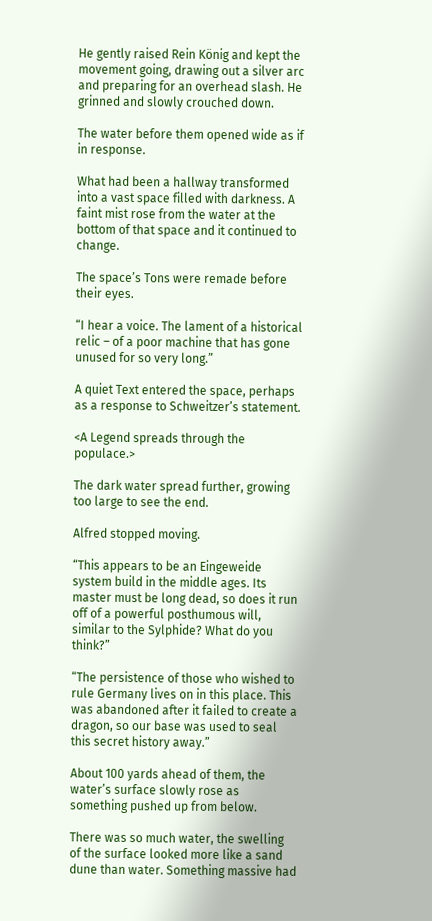He gently raised Rein König and kept the movement going, drawing out a silver arc and preparing for an overhead slash. He grinned and slowly crouched down.

The water before them opened wide as if in response.

What had been a hallway transformed into a vast space filled with darkness. A faint mist rose from the water at the bottom of that space and it continued to change.

The space’s Tons were remade before their eyes.

“I hear a voice. The lament of a historical relic – of a poor machine that has gone unused for so very long.”

A quiet Text entered the space, perhaps as a response to Schweitzer’s statement.

<A Legend spreads through the populace.>

The dark water spread further, growing too large to see the end.

Alfred stopped moving.

“This appears to be an Eingeweide system build in the middle ages. Its master must be long dead, so does it run off of a powerful posthumous will, similar to the Sylphide? What do you think?”

“The persistence of those who wished to rule Germany lives on in this place. This was abandoned after it failed to create a dragon, so our base was used to seal this secret history away.”

About 100 yards ahead of them, the water’s surface slowly rose as something pushed up from below.

There was so much water, the swelling of the surface looked more like a sand dune than water. Something massive had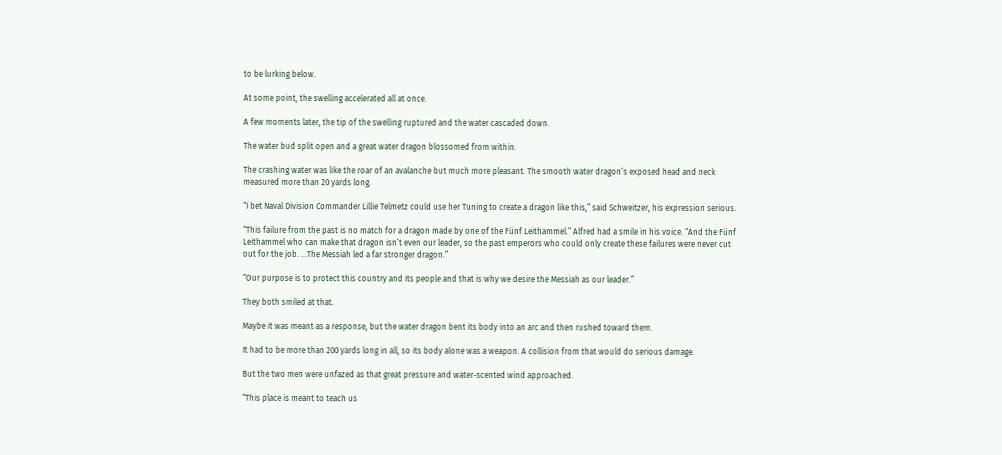to be lurking below.

At some point, the swelling accelerated all at once.

A few moments later, the tip of the swelling ruptured and the water cascaded down.

The water bud split open and a great water dragon blossomed from within.

The crashing water was like the roar of an avalanche but much more pleasant. The smooth water dragon’s exposed head and neck measured more than 20 yards long.

“I bet Naval Division Commander Lillie Telmetz could use her Tuning to create a dragon like this,” said Schweitzer, his expression serious.

“This failure from the past is no match for a dragon made by one of the Fünf Leithammel.” Alfred had a smile in his voice. “And the Fünf Leithammel who can make that dragon isn’t even our leader, so the past emperors who could only create these failures were never cut out for the job. …The Messiah led a far stronger dragon.”

“Our purpose is to protect this country and its people and that is why we desire the Messiah as our leader.”

They both smiled at that.

Maybe it was meant as a response, but the water dragon bent its body into an arc and then rushed toward them.

It had to be more than 200 yards long in all, so its body alone was a weapon. A collision from that would do serious damage.

But the two men were unfazed as that great pressure and water-scented wind approached.

“This place is meant to teach us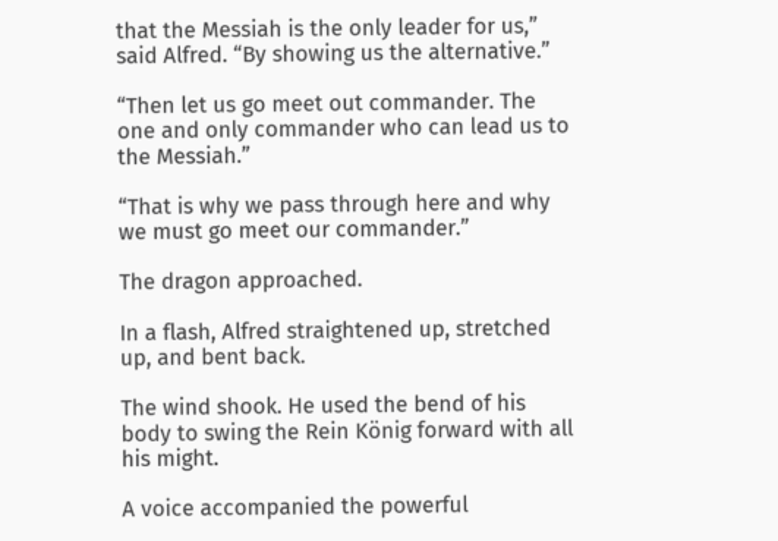that the Messiah is the only leader for us,” said Alfred. “By showing us the alternative.”

“Then let us go meet out commander. The one and only commander who can lead us to the Messiah.”

“That is why we pass through here and why we must go meet our commander.”

The dragon approached.

In a flash, Alfred straightened up, stretched up, and bent back.

The wind shook. He used the bend of his body to swing the Rein König forward with all his might.

A voice accompanied the powerful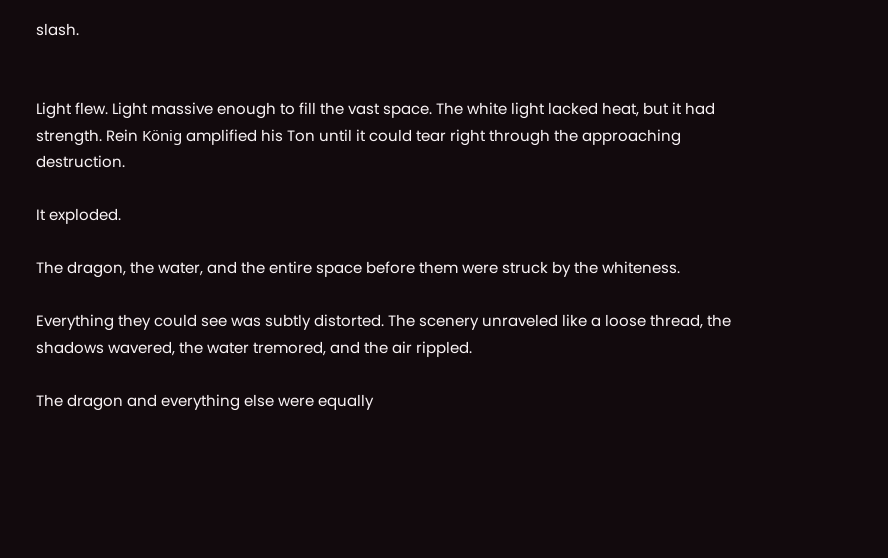slash.


Light flew. Light massive enough to fill the vast space. The white light lacked heat, but it had strength. Rein König amplified his Ton until it could tear right through the approaching destruction.

It exploded.

The dragon, the water, and the entire space before them were struck by the whiteness.

Everything they could see was subtly distorted. The scenery unraveled like a loose thread, the shadows wavered, the water tremored, and the air rippled.

The dragon and everything else were equally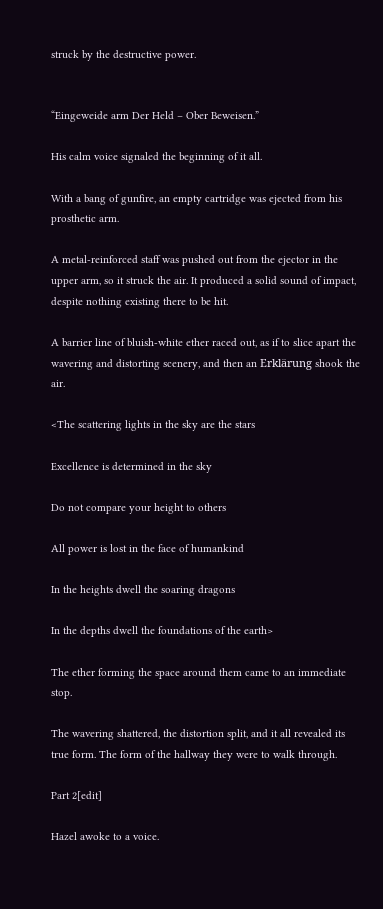struck by the destructive power.


“Eingeweide arm Der Held – Ober Beweisen.”

His calm voice signaled the beginning of it all.

With a bang of gunfire, an empty cartridge was ejected from his prosthetic arm.

A metal-reinforced staff was pushed out from the ejector in the upper arm, so it struck the air. It produced a solid sound of impact, despite nothing existing there to be hit.

A barrier line of bluish-white ether raced out, as if to slice apart the wavering and distorting scenery, and then an Erklärung shook the air.

<The scattering lights in the sky are the stars

Excellence is determined in the sky

Do not compare your height to others

All power is lost in the face of humankind

In the heights dwell the soaring dragons

In the depths dwell the foundations of the earth>

The ether forming the space around them came to an immediate stop.

The wavering shattered, the distortion split, and it all revealed its true form. The form of the hallway they were to walk through.

Part 2[edit]

Hazel awoke to a voice.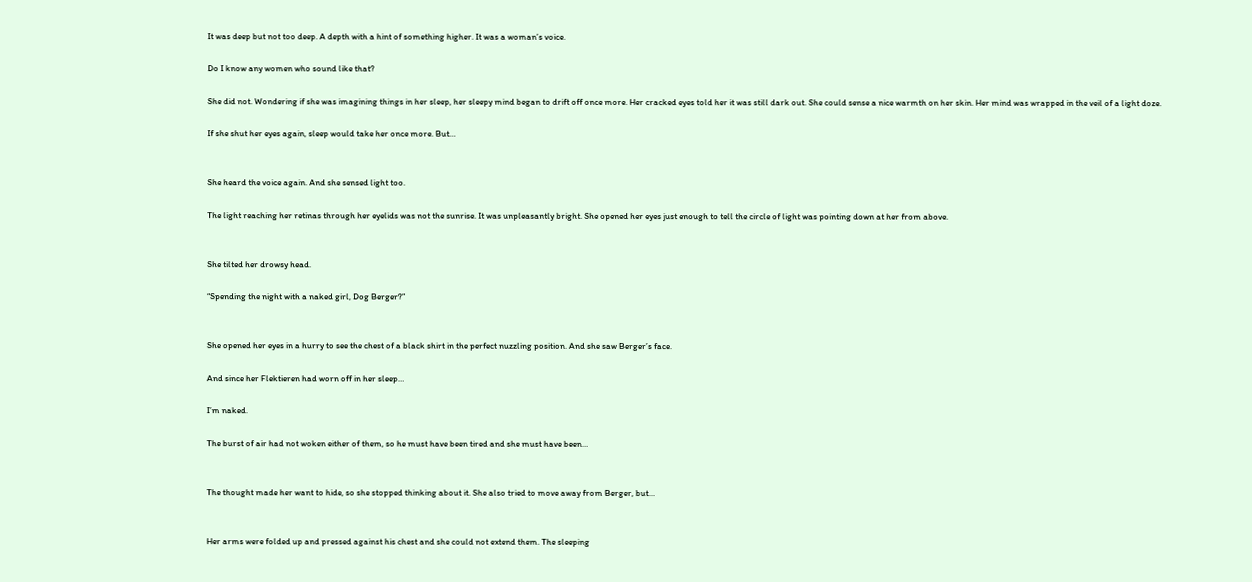It was deep but not too deep. A depth with a hint of something higher. It was a woman’s voice.

Do I know any women who sound like that?

She did not. Wondering if she was imagining things in her sleep, her sleepy mind began to drift off once more. Her cracked eyes told her it was still dark out. She could sense a nice warmth on her skin. Her mind was wrapped in the veil of a light doze.

If she shut her eyes again, sleep would take her once more. But…


She heard the voice again. And she sensed light too.

The light reaching her retinas through her eyelids was not the sunrise. It was unpleasantly bright. She opened her eyes just enough to tell the circle of light was pointing down at her from above.


She tilted her drowsy head.

“Spending the night with a naked girl, Dog Berger?”


She opened her eyes in a hurry to see the chest of a black shirt in the perfect nuzzling position. And she saw Berger’s face.

And since her Flektieren had worn off in her sleep…

I’m naked.

The burst of air had not woken either of them, so he must have been tired and she must have been…


The thought made her want to hide, so she stopped thinking about it. She also tried to move away from Berger, but…


Her arms were folded up and pressed against his chest and she could not extend them. The sleeping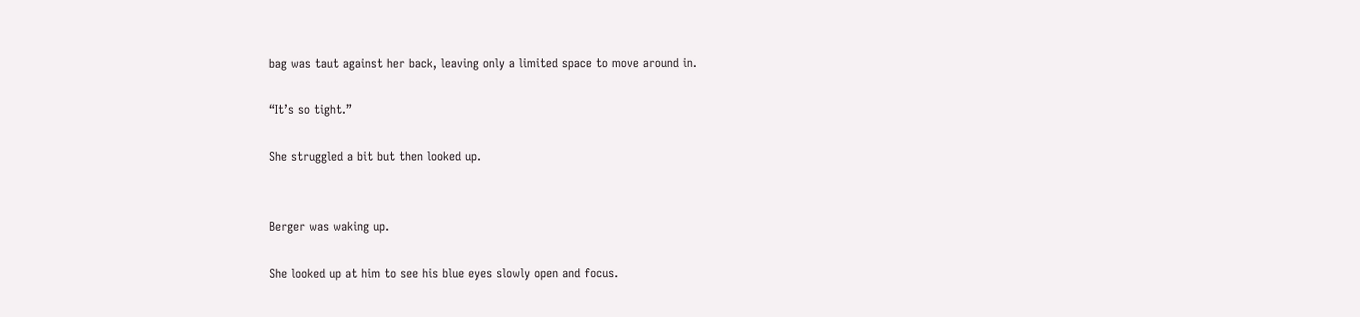bag was taut against her back, leaving only a limited space to move around in.

“It’s so tight.”

She struggled a bit but then looked up.


Berger was waking up.

She looked up at him to see his blue eyes slowly open and focus.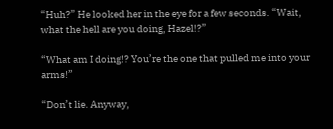“Huh?” He looked her in the eye for a few seconds. “Wait, what the hell are you doing, Hazel!?”

“What am I doing!? You’re the one that pulled me into your arms!”

“Don’t lie. Anyway,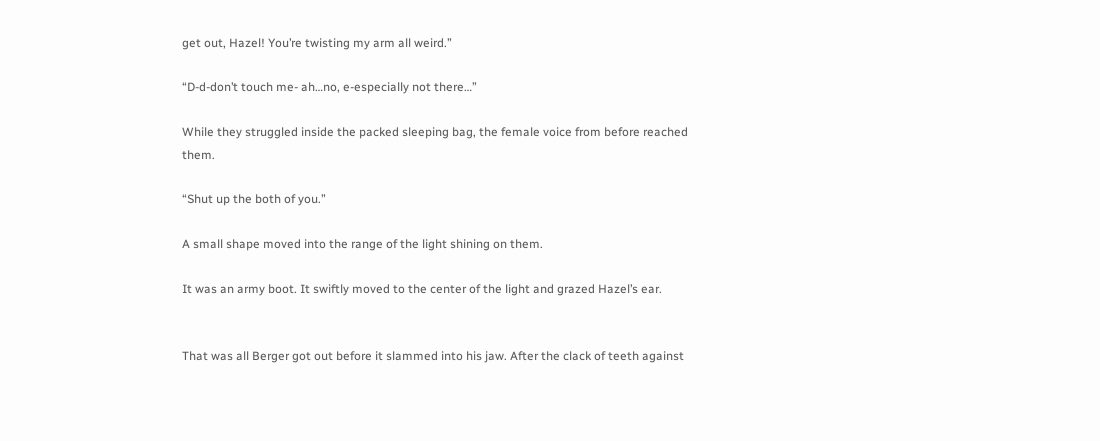get out, Hazel! You’re twisting my arm all weird.”

“D-d-don’t touch me- ah…no, e-especially not there…”

While they struggled inside the packed sleeping bag, the female voice from before reached them.

“Shut up the both of you.”

A small shape moved into the range of the light shining on them.

It was an army boot. It swiftly moved to the center of the light and grazed Hazel’s ear.


That was all Berger got out before it slammed into his jaw. After the clack of teeth against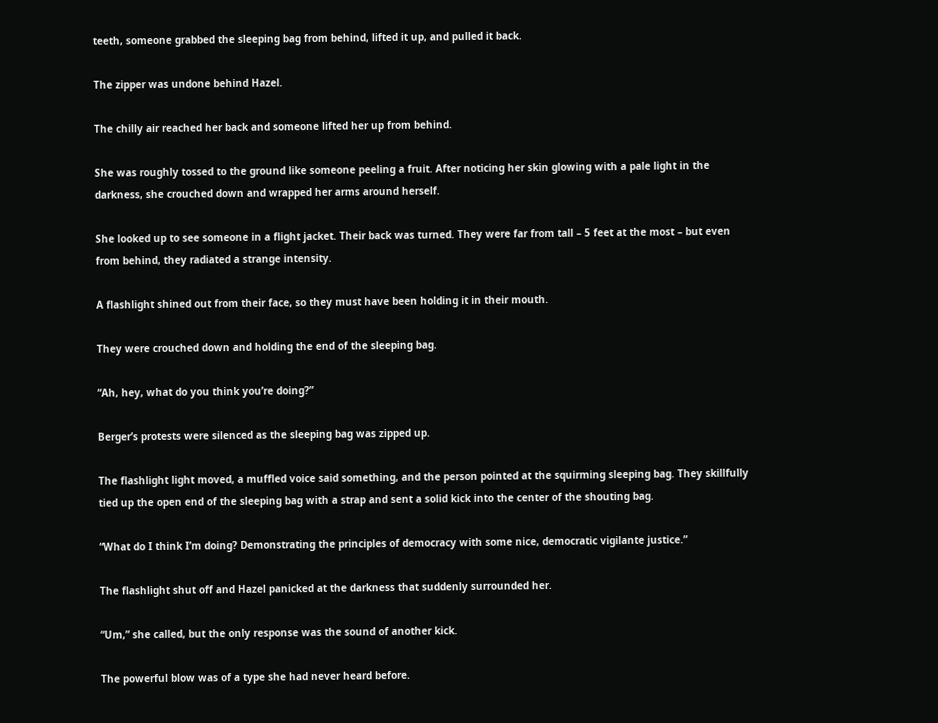teeth, someone grabbed the sleeping bag from behind, lifted it up, and pulled it back.

The zipper was undone behind Hazel.

The chilly air reached her back and someone lifted her up from behind.

She was roughly tossed to the ground like someone peeling a fruit. After noticing her skin glowing with a pale light in the darkness, she crouched down and wrapped her arms around herself.

She looked up to see someone in a flight jacket. Their back was turned. They were far from tall – 5 feet at the most – but even from behind, they radiated a strange intensity.

A flashlight shined out from their face, so they must have been holding it in their mouth.

They were crouched down and holding the end of the sleeping bag.

“Ah, hey, what do you think you’re doing?”

Berger’s protests were silenced as the sleeping bag was zipped up.

The flashlight light moved, a muffled voice said something, and the person pointed at the squirming sleeping bag. They skillfully tied up the open end of the sleeping bag with a strap and sent a solid kick into the center of the shouting bag.

“What do I think I’m doing? Demonstrating the principles of democracy with some nice, democratic vigilante justice.”

The flashlight shut off and Hazel panicked at the darkness that suddenly surrounded her.

“Um,” she called, but the only response was the sound of another kick.

The powerful blow was of a type she had never heard before.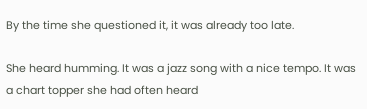By the time she questioned it, it was already too late.

She heard humming. It was a jazz song with a nice tempo. It was a chart topper she had often heard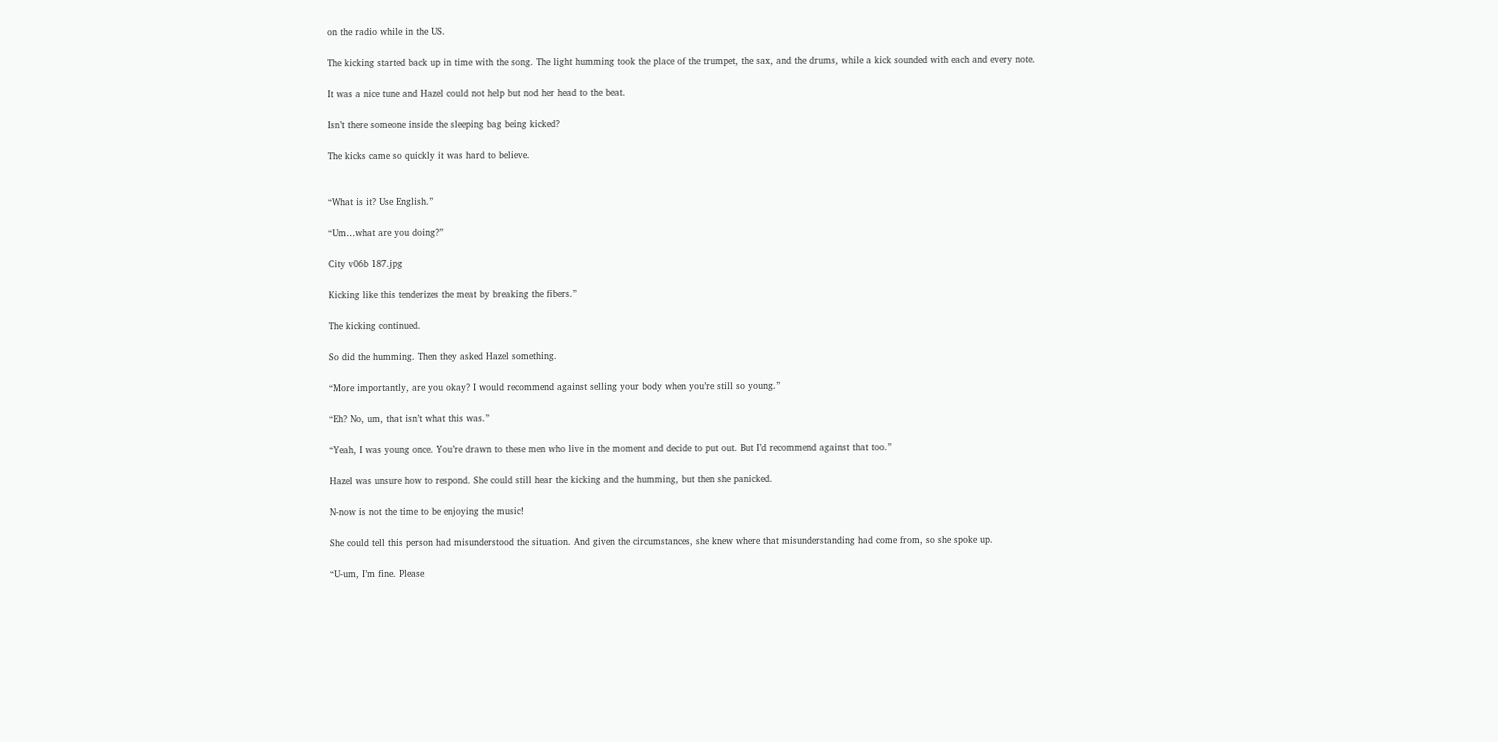on the radio while in the US.

The kicking started back up in time with the song. The light humming took the place of the trumpet, the sax, and the drums, while a kick sounded with each and every note.

It was a nice tune and Hazel could not help but nod her head to the beat.

Isn’t there someone inside the sleeping bag being kicked?

The kicks came so quickly it was hard to believe.


“What is it? Use English.”

“Um…what are you doing?”

City v06b 187.jpg

Kicking like this tenderizes the meat by breaking the fibers.”

The kicking continued.

So did the humming. Then they asked Hazel something.

“More importantly, are you okay? I would recommend against selling your body when you’re still so young.”

“Eh? No, um, that isn’t what this was.”

“Yeah, I was young once. You’re drawn to these men who live in the moment and decide to put out. But I’d recommend against that too.”

Hazel was unsure how to respond. She could still hear the kicking and the humming, but then she panicked.

N-now is not the time to be enjoying the music!

She could tell this person had misunderstood the situation. And given the circumstances, she knew where that misunderstanding had come from, so she spoke up.

“U-um, I’m fine. Please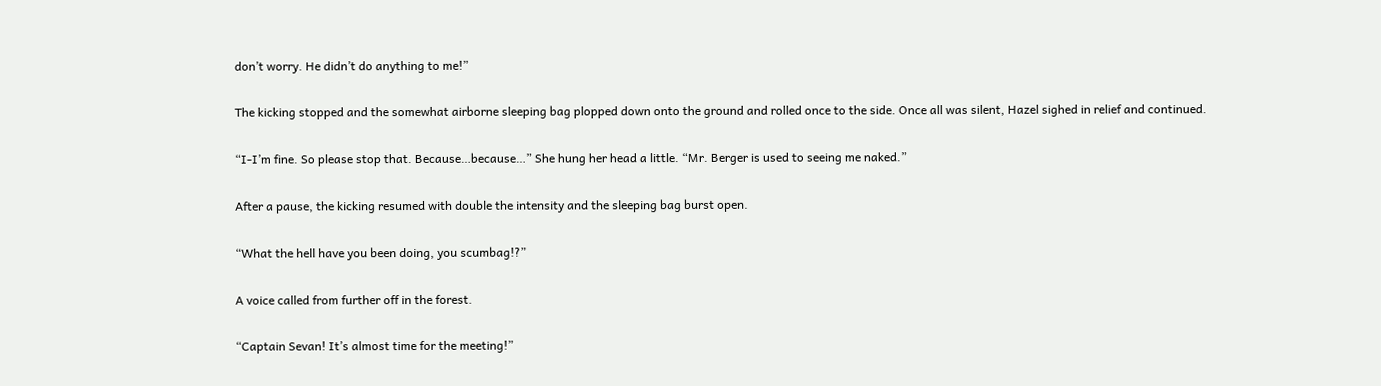don’t worry. He didn’t do anything to me!”

The kicking stopped and the somewhat airborne sleeping bag plopped down onto the ground and rolled once to the side. Once all was silent, Hazel sighed in relief and continued.

“I-I’m fine. So please stop that. Because…because…” She hung her head a little. “Mr. Berger is used to seeing me naked.”

After a pause, the kicking resumed with double the intensity and the sleeping bag burst open.

“What the hell have you been doing, you scumbag!?”

A voice called from further off in the forest.

“Captain Sevan! It’s almost time for the meeting!”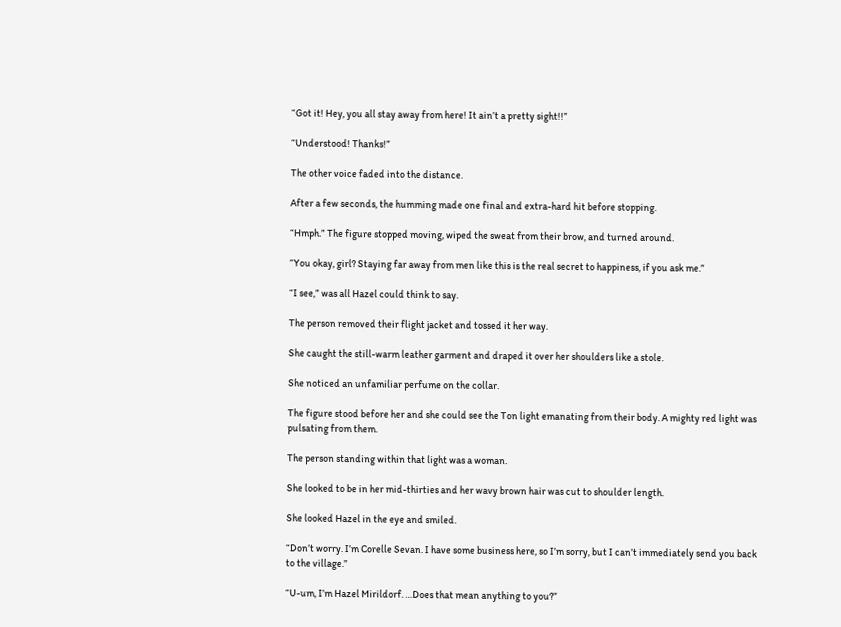“Got it! Hey, you all stay away from here! It ain’t a pretty sight!!”

“Understood! Thanks!”

The other voice faded into the distance.

After a few seconds, the humming made one final and extra-hard hit before stopping.

“Hmph.” The figure stopped moving, wiped the sweat from their brow, and turned around.

“You okay, girl? Staying far away from men like this is the real secret to happiness, if you ask me.”

“I see,” was all Hazel could think to say.

The person removed their flight jacket and tossed it her way.

She caught the still-warm leather garment and draped it over her shoulders like a stole.

She noticed an unfamiliar perfume on the collar.

The figure stood before her and she could see the Ton light emanating from their body. A mighty red light was pulsating from them.

The person standing within that light was a woman.

She looked to be in her mid-thirties and her wavy brown hair was cut to shoulder length.

She looked Hazel in the eye and smiled.

“Don’t worry. I’m Corelle Sevan. I have some business here, so I’m sorry, but I can’t immediately send you back to the village.”

“U-um, I’m Hazel Mirildorf. …Does that mean anything to you?”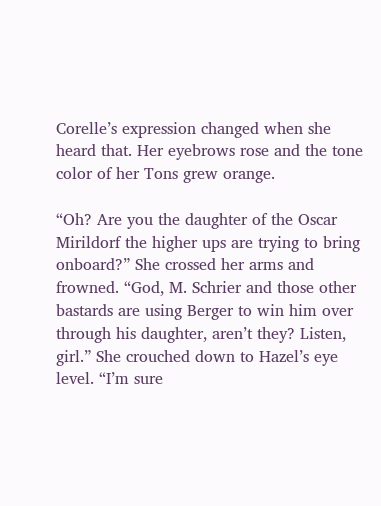Corelle’s expression changed when she heard that. Her eyebrows rose and the tone color of her Tons grew orange.

“Oh? Are you the daughter of the Oscar Mirildorf the higher ups are trying to bring onboard?” She crossed her arms and frowned. “God, M. Schrier and those other bastards are using Berger to win him over through his daughter, aren’t they? Listen, girl.” She crouched down to Hazel’s eye level. “I’m sure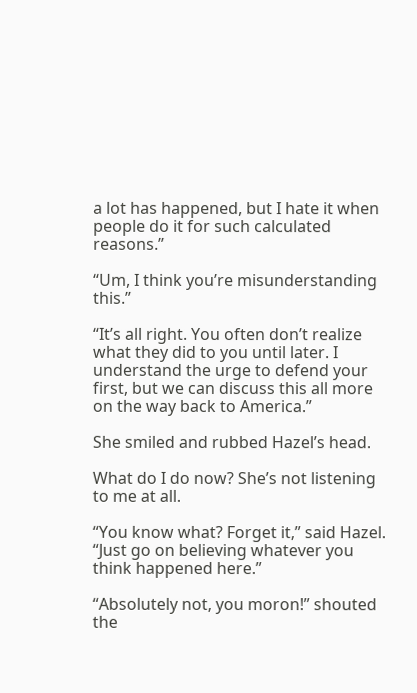a lot has happened, but I hate it when people do it for such calculated reasons.”

“Um, I think you’re misunderstanding this.”

“It’s all right. You often don’t realize what they did to you until later. I understand the urge to defend your first, but we can discuss this all more on the way back to America.”

She smiled and rubbed Hazel’s head.

What do I do now? She’s not listening to me at all.

“You know what? Forget it,” said Hazel. “Just go on believing whatever you think happened here.”

“Absolutely not, you moron!” shouted the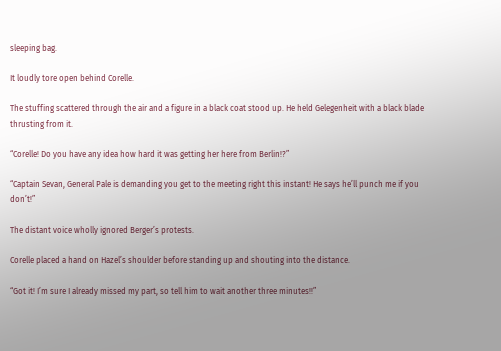sleeping bag.

It loudly tore open behind Corelle.

The stuffing scattered through the air and a figure in a black coat stood up. He held Gelegenheit with a black blade thrusting from it.

“Corelle! Do you have any idea how hard it was getting her here from Berlin!?”

“Captain Sevan, General Pale is demanding you get to the meeting right this instant! He says he’ll punch me if you don’t!”

The distant voice wholly ignored Berger’s protests.

Corelle placed a hand on Hazel’s shoulder before standing up and shouting into the distance.

“Got it! I’m sure I already missed my part, so tell him to wait another three minutes!!”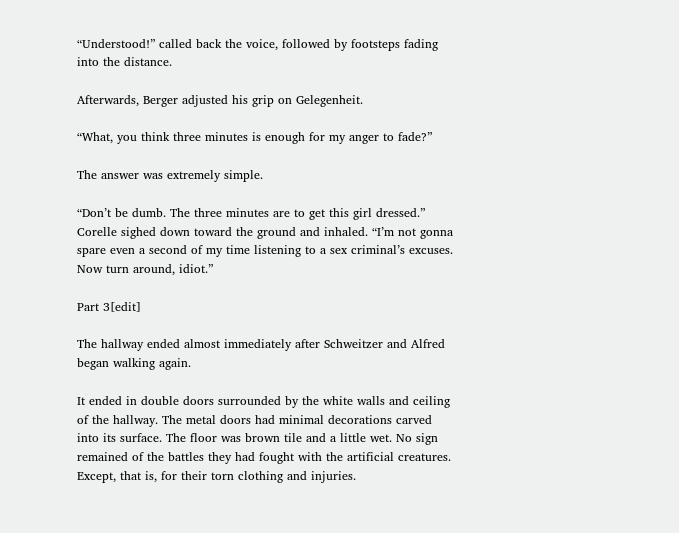“Understood!” called back the voice, followed by footsteps fading into the distance.

Afterwards, Berger adjusted his grip on Gelegenheit.

“What, you think three minutes is enough for my anger to fade?”

The answer was extremely simple.

“Don’t be dumb. The three minutes are to get this girl dressed.” Corelle sighed down toward the ground and inhaled. “I’m not gonna spare even a second of my time listening to a sex criminal’s excuses. Now turn around, idiot.”

Part 3[edit]

The hallway ended almost immediately after Schweitzer and Alfred began walking again.

It ended in double doors surrounded by the white walls and ceiling of the hallway. The metal doors had minimal decorations carved into its surface. The floor was brown tile and a little wet. No sign remained of the battles they had fought with the artificial creatures. Except, that is, for their torn clothing and injuries.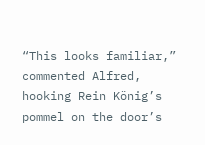“This looks familiar,” commented Alfred, hooking Rein König’s pommel on the door’s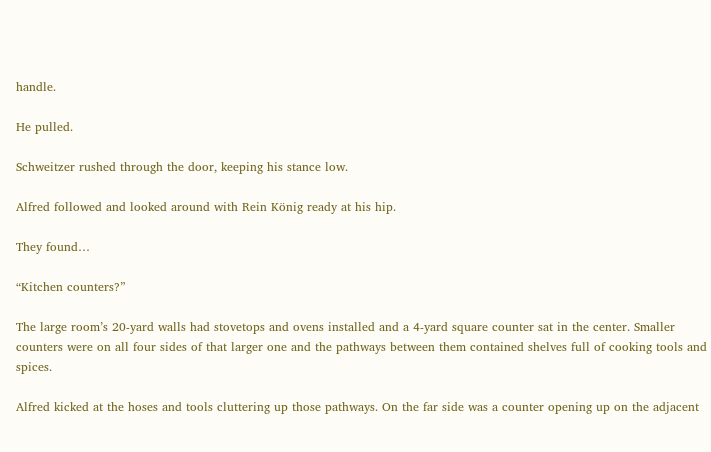handle.

He pulled.

Schweitzer rushed through the door, keeping his stance low.

Alfred followed and looked around with Rein König ready at his hip.

They found…

“Kitchen counters?”

The large room’s 20-yard walls had stovetops and ovens installed and a 4-yard square counter sat in the center. Smaller counters were on all four sides of that larger one and the pathways between them contained shelves full of cooking tools and spices.

Alfred kicked at the hoses and tools cluttering up those pathways. On the far side was a counter opening up on the adjacent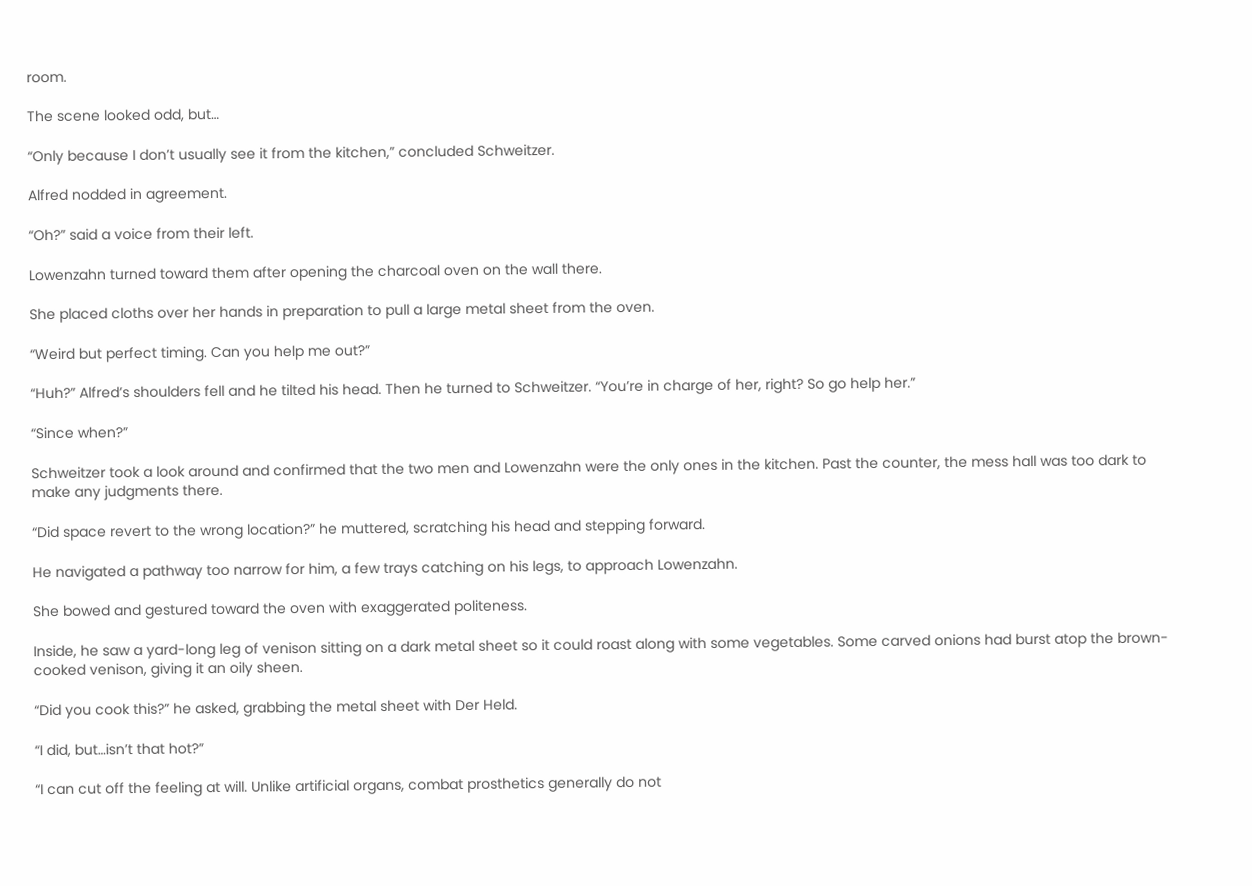room.

The scene looked odd, but…

“Only because I don’t usually see it from the kitchen,” concluded Schweitzer.

Alfred nodded in agreement.

“Oh?” said a voice from their left.

Lowenzahn turned toward them after opening the charcoal oven on the wall there.

She placed cloths over her hands in preparation to pull a large metal sheet from the oven.

“Weird but perfect timing. Can you help me out?”

“Huh?” Alfred’s shoulders fell and he tilted his head. Then he turned to Schweitzer. “You’re in charge of her, right? So go help her.”

“Since when?”

Schweitzer took a look around and confirmed that the two men and Lowenzahn were the only ones in the kitchen. Past the counter, the mess hall was too dark to make any judgments there.

“Did space revert to the wrong location?” he muttered, scratching his head and stepping forward.

He navigated a pathway too narrow for him, a few trays catching on his legs, to approach Lowenzahn.

She bowed and gestured toward the oven with exaggerated politeness.

Inside, he saw a yard-long leg of venison sitting on a dark metal sheet so it could roast along with some vegetables. Some carved onions had burst atop the brown-cooked venison, giving it an oily sheen.

“Did you cook this?” he asked, grabbing the metal sheet with Der Held.

“I did, but…isn’t that hot?”

“I can cut off the feeling at will. Unlike artificial organs, combat prosthetics generally do not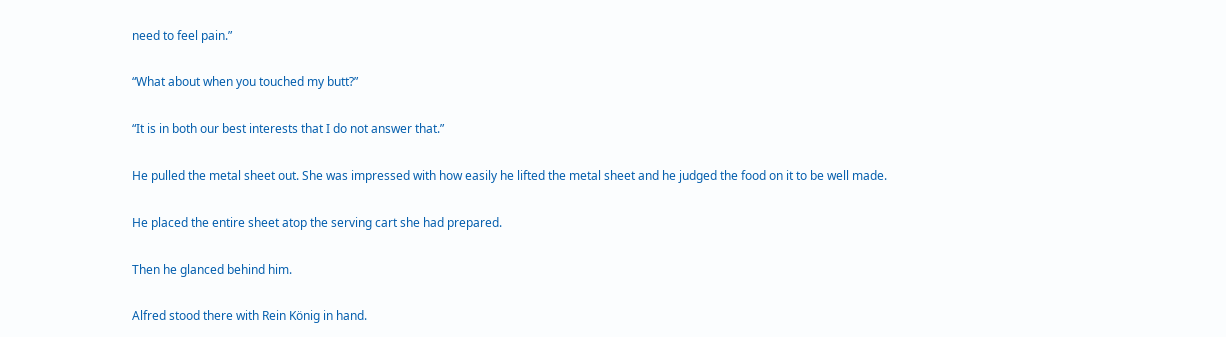need to feel pain.”

“What about when you touched my butt?”

“It is in both our best interests that I do not answer that.”

He pulled the metal sheet out. She was impressed with how easily he lifted the metal sheet and he judged the food on it to be well made.

He placed the entire sheet atop the serving cart she had prepared.

Then he glanced behind him.

Alfred stood there with Rein König in hand.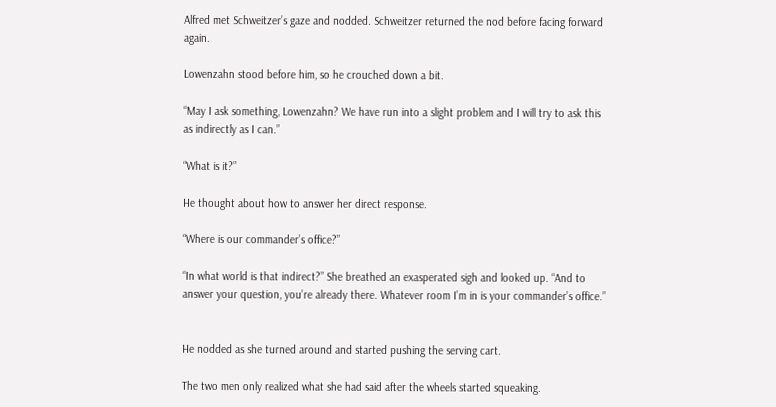Alfred met Schweitzer’s gaze and nodded. Schweitzer returned the nod before facing forward again.

Lowenzahn stood before him, so he crouched down a bit.

“May I ask something, Lowenzahn? We have run into a slight problem and I will try to ask this as indirectly as I can.”

“What is it?”

He thought about how to answer her direct response.

“Where is our commander’s office?”

“In what world is that indirect?” She breathed an exasperated sigh and looked up. “And to answer your question, you’re already there. Whatever room I’m in is your commander’s office.”


He nodded as she turned around and started pushing the serving cart.

The two men only realized what she had said after the wheels started squeaking.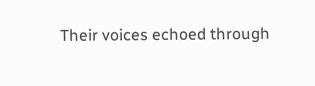Their voices echoed through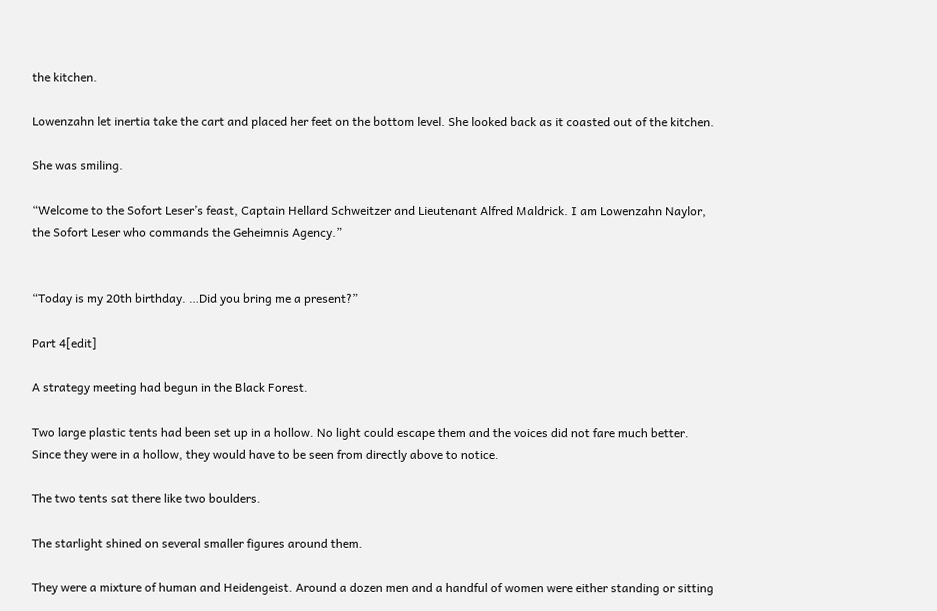the kitchen.

Lowenzahn let inertia take the cart and placed her feet on the bottom level. She looked back as it coasted out of the kitchen.

She was smiling.

“Welcome to the Sofort Leser’s feast, Captain Hellard Schweitzer and Lieutenant Alfred Maldrick. I am Lowenzahn Naylor, the Sofort Leser who commands the Geheimnis Agency.”


“Today is my 20th birthday. …Did you bring me a present?”

Part 4[edit]

A strategy meeting had begun in the Black Forest.

Two large plastic tents had been set up in a hollow. No light could escape them and the voices did not fare much better. Since they were in a hollow, they would have to be seen from directly above to notice.

The two tents sat there like two boulders.

The starlight shined on several smaller figures around them.

They were a mixture of human and Heidengeist. Around a dozen men and a handful of women were either standing or sitting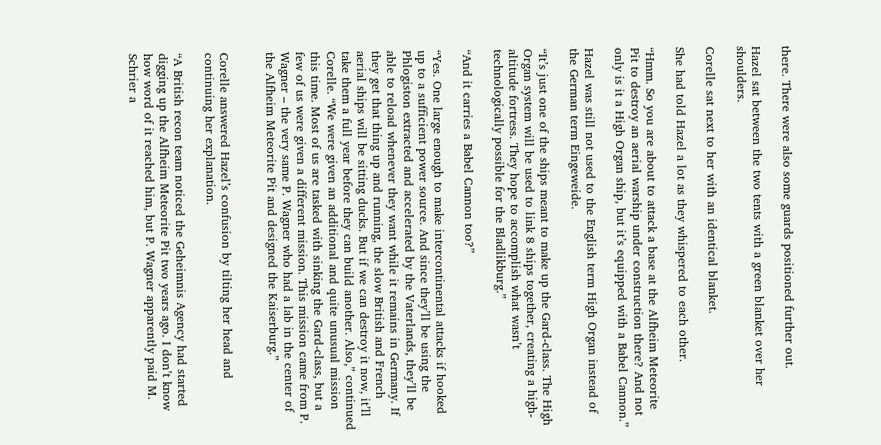there. There were also some guards positioned further out.

Hazel sat between the two tents with a green blanket over her shoulders.

Corelle sat next to her with an identical blanket.

She had told Hazel a lot as they whispered to each other.

“Hmm. So you are about to attack a base at the Alfheim Meteorite Pit to destroy an aerial warship under construction there? And not only is it a High Organ ship, but it’s equipped with a Babel Cannon.”

Hazel was still not used to the English term High Organ instead of the German term Eingeweide.

“It’s just one of the ships meant to make up the Gard-class. The High Organ system will be used to link 8 ships together, creating a high-altitude fortress. They hope to accomplish what wasn’t technologically possible for the Bladlikburg.”

“And it carries a Babel Cannon too?”

“Yes. One large enough to make intercontinental attacks if hooked up to a sufficient power source. And since they’ll be using the Phlogiston extracted and accelerated by the Vaterlands, they’ll be able to reload whenever they want while it remains in Germany. If they get that thing up and running, the slow British and French aerial ships will be sitting ducks. But if we can destroy it now, it’ll take them a full year before they can build another. Also,” continued Corelle. “We were given an additional and quite unusual mission this time. Most of us are tasked with sinking the Gard-class, but a few of us were given a different mission. This mission came from P. Wagner – the very same P. Wagner who had a lab in the center of the Alfheim Meteorite Pit and designed the Kaiserburg.”


Corelle answered Hazel’s confusion by tilting her head and continuing her explanation.

“A British recon team noticed the Geheimnis Agency had started digging up the Alfheim Meteorite Pit two years ago. I don’t know how word of it reached him, but P. Wagner apparently paid M. Schrier a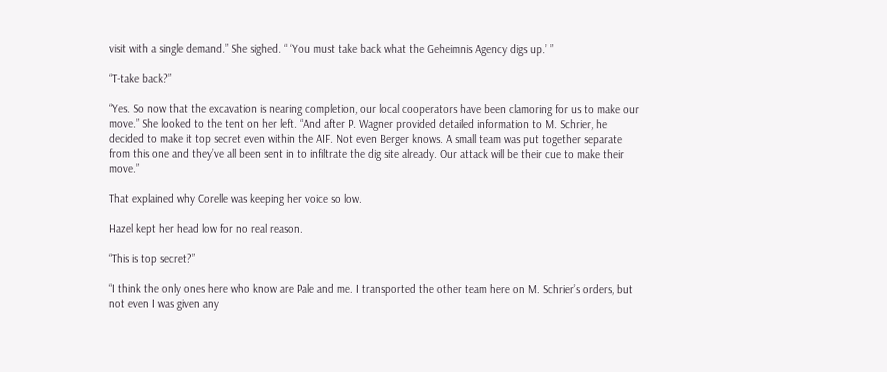visit with a single demand.” She sighed. “ ‘You must take back what the Geheimnis Agency digs up.’ ”

“T-take back?”

“Yes. So now that the excavation is nearing completion, our local cooperators have been clamoring for us to make our move.” She looked to the tent on her left. “And after P. Wagner provided detailed information to M. Schrier, he decided to make it top secret even within the AIF. Not even Berger knows. A small team was put together separate from this one and they’ve all been sent in to infiltrate the dig site already. Our attack will be their cue to make their move.”

That explained why Corelle was keeping her voice so low.

Hazel kept her head low for no real reason.

“This is top secret?”

“I think the only ones here who know are Pale and me. I transported the other team here on M. Schrier’s orders, but not even I was given any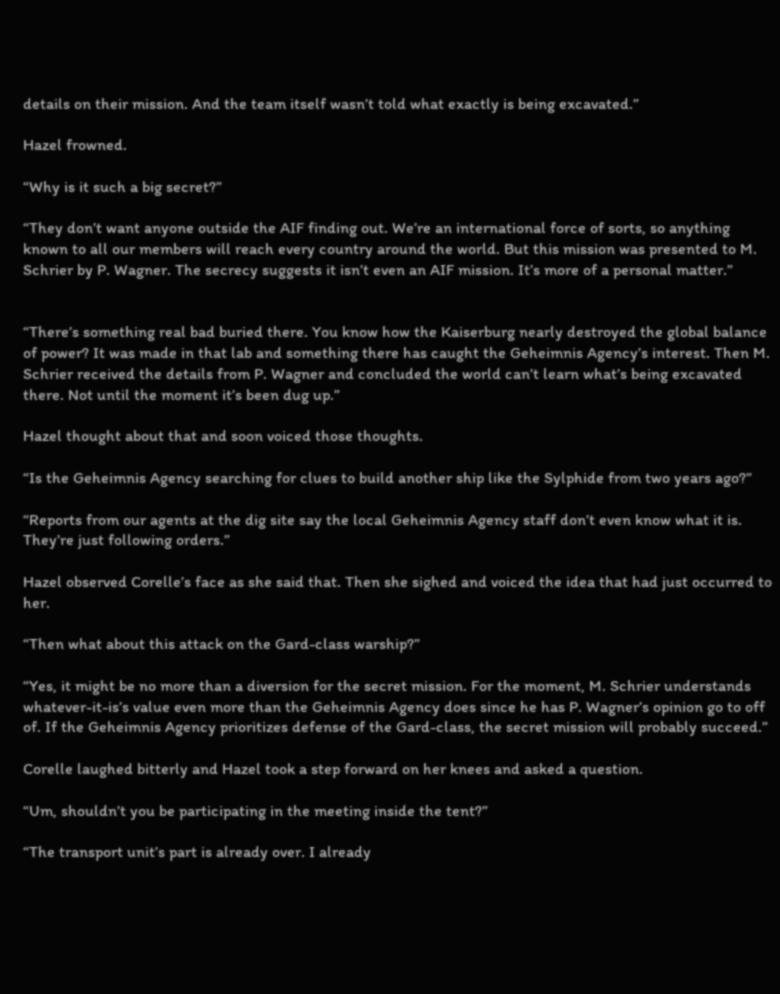details on their mission. And the team itself wasn’t told what exactly is being excavated.”

Hazel frowned.

“Why is it such a big secret?”

“They don’t want anyone outside the AIF finding out. We’re an international force of sorts, so anything known to all our members will reach every country around the world. But this mission was presented to M. Schrier by P. Wagner. The secrecy suggests it isn’t even an AIF mission. It’s more of a personal matter.”


“There’s something real bad buried there. You know how the Kaiserburg nearly destroyed the global balance of power? It was made in that lab and something there has caught the Geheimnis Agency’s interest. Then M. Schrier received the details from P. Wagner and concluded the world can’t learn what’s being excavated there. Not until the moment it’s been dug up.”

Hazel thought about that and soon voiced those thoughts.

“Is the Geheimnis Agency searching for clues to build another ship like the Sylphide from two years ago?”

“Reports from our agents at the dig site say the local Geheimnis Agency staff don’t even know what it is. They’re just following orders.”

Hazel observed Corelle’s face as she said that. Then she sighed and voiced the idea that had just occurred to her.

“Then what about this attack on the Gard-class warship?”

“Yes, it might be no more than a diversion for the secret mission. For the moment, M. Schrier understands whatever-it-is’s value even more than the Geheimnis Agency does since he has P. Wagner’s opinion go to off of. If the Geheimnis Agency prioritizes defense of the Gard-class, the secret mission will probably succeed.”

Corelle laughed bitterly and Hazel took a step forward on her knees and asked a question.

“Um, shouldn’t you be participating in the meeting inside the tent?”

“The transport unit’s part is already over. I already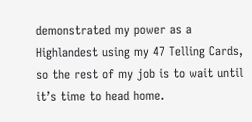demonstrated my power as a Highlandest using my 47 Telling Cards, so the rest of my job is to wait until it’s time to head home.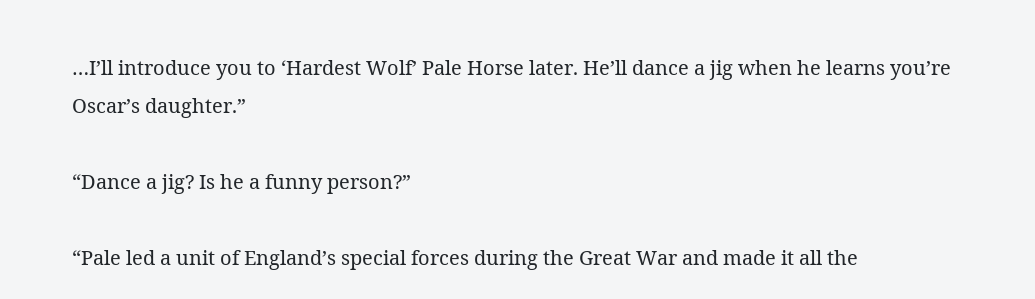…I’ll introduce you to ‘Hardest Wolf’ Pale Horse later. He’ll dance a jig when he learns you’re Oscar’s daughter.”

“Dance a jig? Is he a funny person?”

“Pale led a unit of England’s special forces during the Great War and made it all the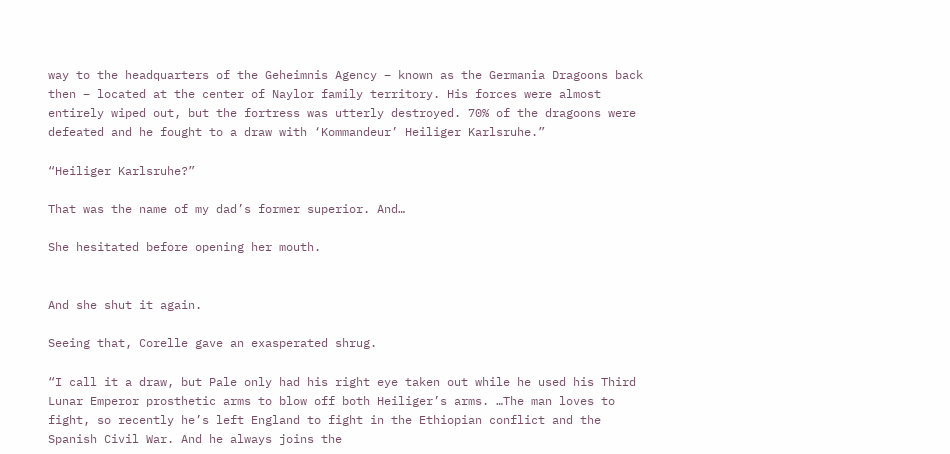way to the headquarters of the Geheimnis Agency – known as the Germania Dragoons back then – located at the center of Naylor family territory. His forces were almost entirely wiped out, but the fortress was utterly destroyed. 70% of the dragoons were defeated and he fought to a draw with ‘Kommandeur’ Heiliger Karlsruhe.”

“Heiliger Karlsruhe?”

That was the name of my dad’s former superior. And…

She hesitated before opening her mouth.


And she shut it again.

Seeing that, Corelle gave an exasperated shrug.

“I call it a draw, but Pale only had his right eye taken out while he used his Third Lunar Emperor prosthetic arms to blow off both Heiliger’s arms. …The man loves to fight, so recently he’s left England to fight in the Ethiopian conflict and the Spanish Civil War. And he always joins the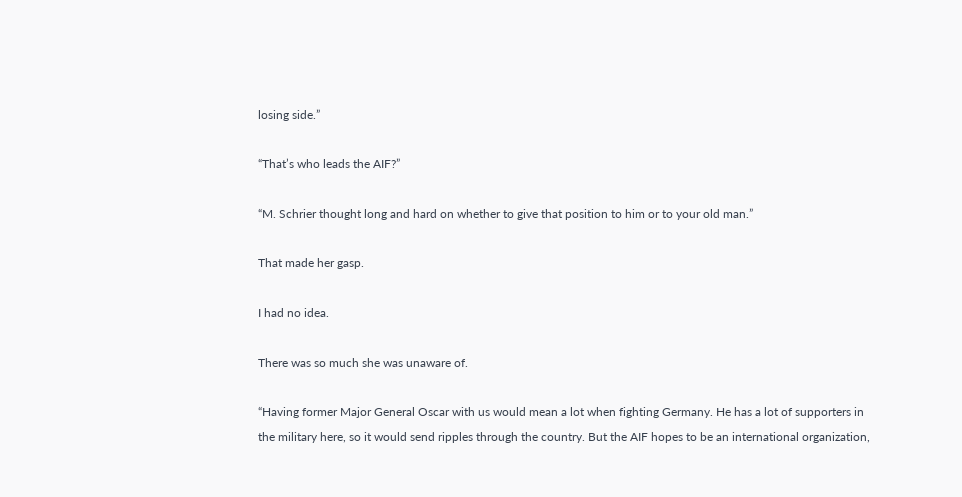losing side.”

“That’s who leads the AIF?”

“M. Schrier thought long and hard on whether to give that position to him or to your old man.”

That made her gasp.

I had no idea.

There was so much she was unaware of.

“Having former Major General Oscar with us would mean a lot when fighting Germany. He has a lot of supporters in the military here, so it would send ripples through the country. But the AIF hopes to be an international organization,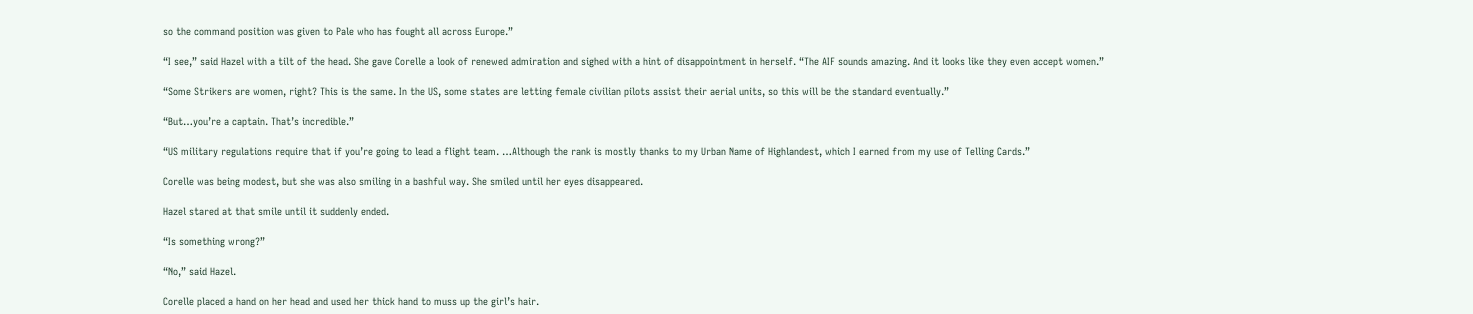so the command position was given to Pale who has fought all across Europe.”

“I see,” said Hazel with a tilt of the head. She gave Corelle a look of renewed admiration and sighed with a hint of disappointment in herself. “The AIF sounds amazing. And it looks like they even accept women.”

“Some Strikers are women, right? This is the same. In the US, some states are letting female civilian pilots assist their aerial units, so this will be the standard eventually.”

“But…you’re a captain. That’s incredible.”

“US military regulations require that if you’re going to lead a flight team. …Although the rank is mostly thanks to my Urban Name of Highlandest, which I earned from my use of Telling Cards.”

Corelle was being modest, but she was also smiling in a bashful way. She smiled until her eyes disappeared.

Hazel stared at that smile until it suddenly ended.

“Is something wrong?”

“No,” said Hazel.

Corelle placed a hand on her head and used her thick hand to muss up the girl’s hair.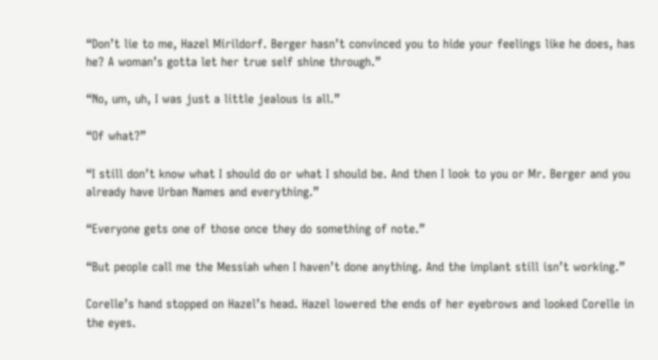“Don’t lie to me, Hazel Mirildorf. Berger hasn’t convinced you to hide your feelings like he does, has he? A woman’s gotta let her true self shine through.”

“No, um, uh, I was just a little jealous is all.”

“Of what?”

“I still don’t know what I should do or what I should be. And then I look to you or Mr. Berger and you already have Urban Names and everything.”

“Everyone gets one of those once they do something of note.”

“But people call me the Messiah when I haven’t done anything. And the implant still isn’t working.”

Corelle’s hand stopped on Hazel’s head. Hazel lowered the ends of her eyebrows and looked Corelle in the eyes.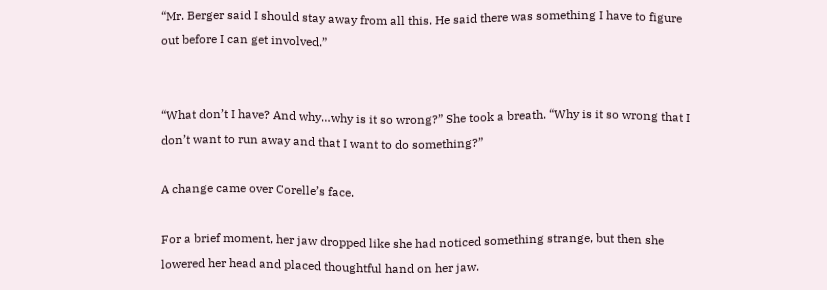“Mr. Berger said I should stay away from all this. He said there was something I have to figure out before I can get involved.”


“What don’t I have? And why…why is it so wrong?” She took a breath. “Why is it so wrong that I don’t want to run away and that I want to do something?”

A change came over Corelle’s face.

For a brief moment, her jaw dropped like she had noticed something strange, but then she lowered her head and placed thoughtful hand on her jaw.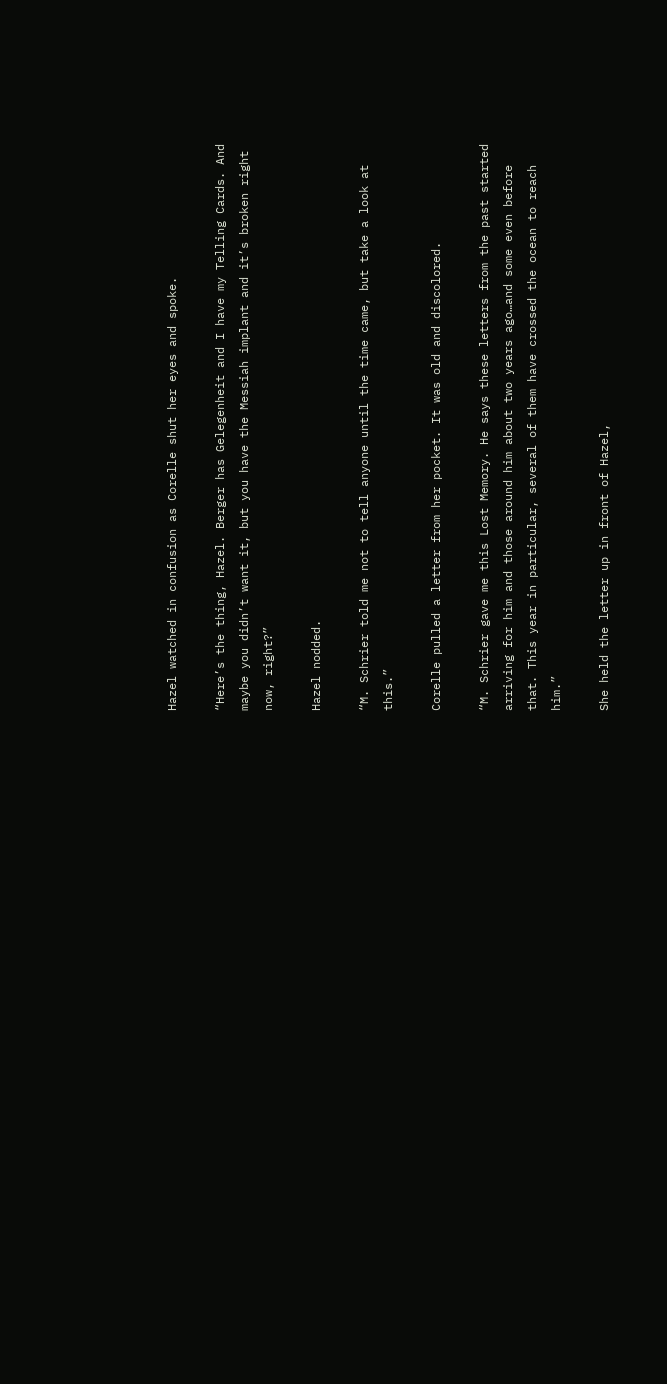Hazel watched in confusion as Corelle shut her eyes and spoke.

“Here’s the thing, Hazel. Berger has Gelegenheit and I have my Telling Cards. And maybe you didn’t want it, but you have the Messiah implant and it’s broken right now, right?”

Hazel nodded.

“M. Schrier told me not to tell anyone until the time came, but take a look at this.”

Corelle pulled a letter from her pocket. It was old and discolored.

“M. Schrier gave me this Lost Memory. He says these letters from the past started arriving for him and those around him about two years ago…and some even before that. This year in particular, several of them have crossed the ocean to reach him.”

She held the letter up in front of Hazel,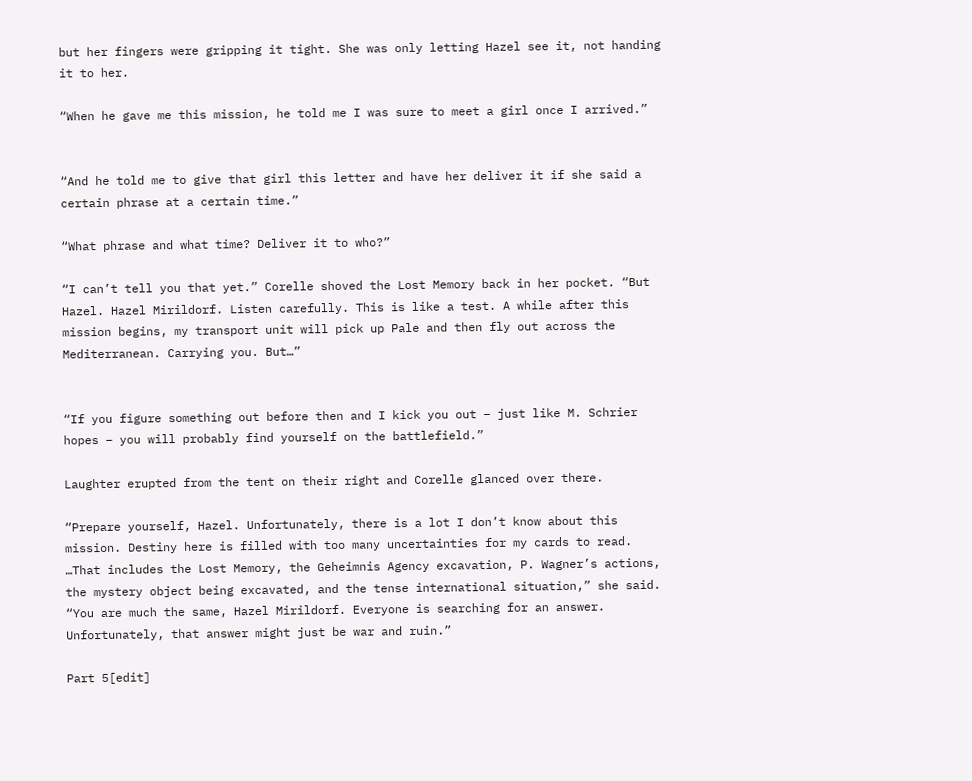but her fingers were gripping it tight. She was only letting Hazel see it, not handing it to her.

“When he gave me this mission, he told me I was sure to meet a girl once I arrived.”


“And he told me to give that girl this letter and have her deliver it if she said a certain phrase at a certain time.”

“What phrase and what time? Deliver it to who?”

“I can’t tell you that yet.” Corelle shoved the Lost Memory back in her pocket. “But Hazel. Hazel Mirildorf. Listen carefully. This is like a test. A while after this mission begins, my transport unit will pick up Pale and then fly out across the Mediterranean. Carrying you. But…”


“If you figure something out before then and I kick you out – just like M. Schrier hopes – you will probably find yourself on the battlefield.”

Laughter erupted from the tent on their right and Corelle glanced over there.

“Prepare yourself, Hazel. Unfortunately, there is a lot I don’t know about this mission. Destiny here is filled with too many uncertainties for my cards to read. …That includes the Lost Memory, the Geheimnis Agency excavation, P. Wagner’s actions, the mystery object being excavated, and the tense international situation,” she said. “You are much the same, Hazel Mirildorf. Everyone is searching for an answer. Unfortunately, that answer might just be war and ruin.”

Part 5[edit]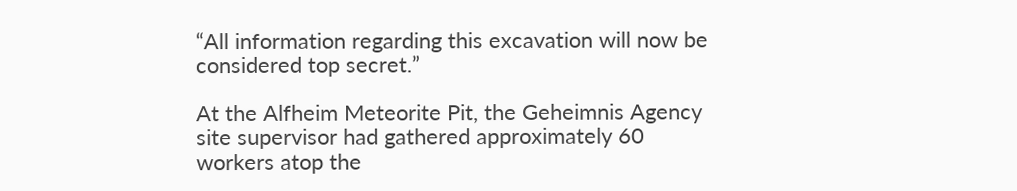“All information regarding this excavation will now be considered top secret.”

At the Alfheim Meteorite Pit, the Geheimnis Agency site supervisor had gathered approximately 60 workers atop the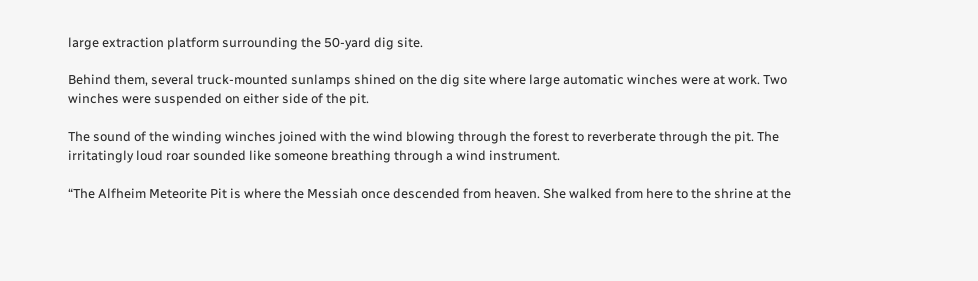large extraction platform surrounding the 50-yard dig site.

Behind them, several truck-mounted sunlamps shined on the dig site where large automatic winches were at work. Two winches were suspended on either side of the pit.

The sound of the winding winches joined with the wind blowing through the forest to reverberate through the pit. The irritatingly loud roar sounded like someone breathing through a wind instrument.

“The Alfheim Meteorite Pit is where the Messiah once descended from heaven. She walked from here to the shrine at the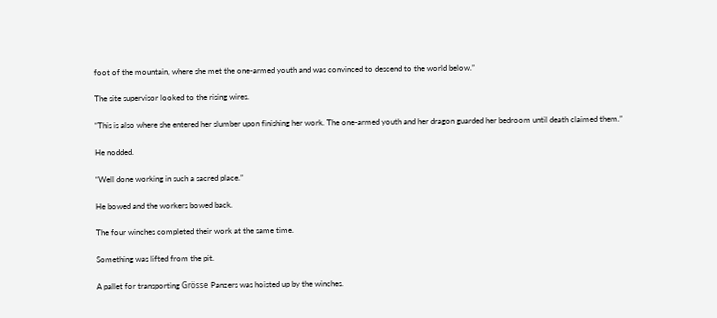foot of the mountain, where she met the one-armed youth and was convinced to descend to the world below.”

The site supervisor looked to the rising wires.

“This is also where she entered her slumber upon finishing her work. The one-armed youth and her dragon guarded her bedroom until death claimed them.”

He nodded.

“Well done working in such a sacred place.”

He bowed and the workers bowed back.

The four winches completed their work at the same time.

Something was lifted from the pit.

A pallet for transporting Grösse Panzers was hoisted up by the winches.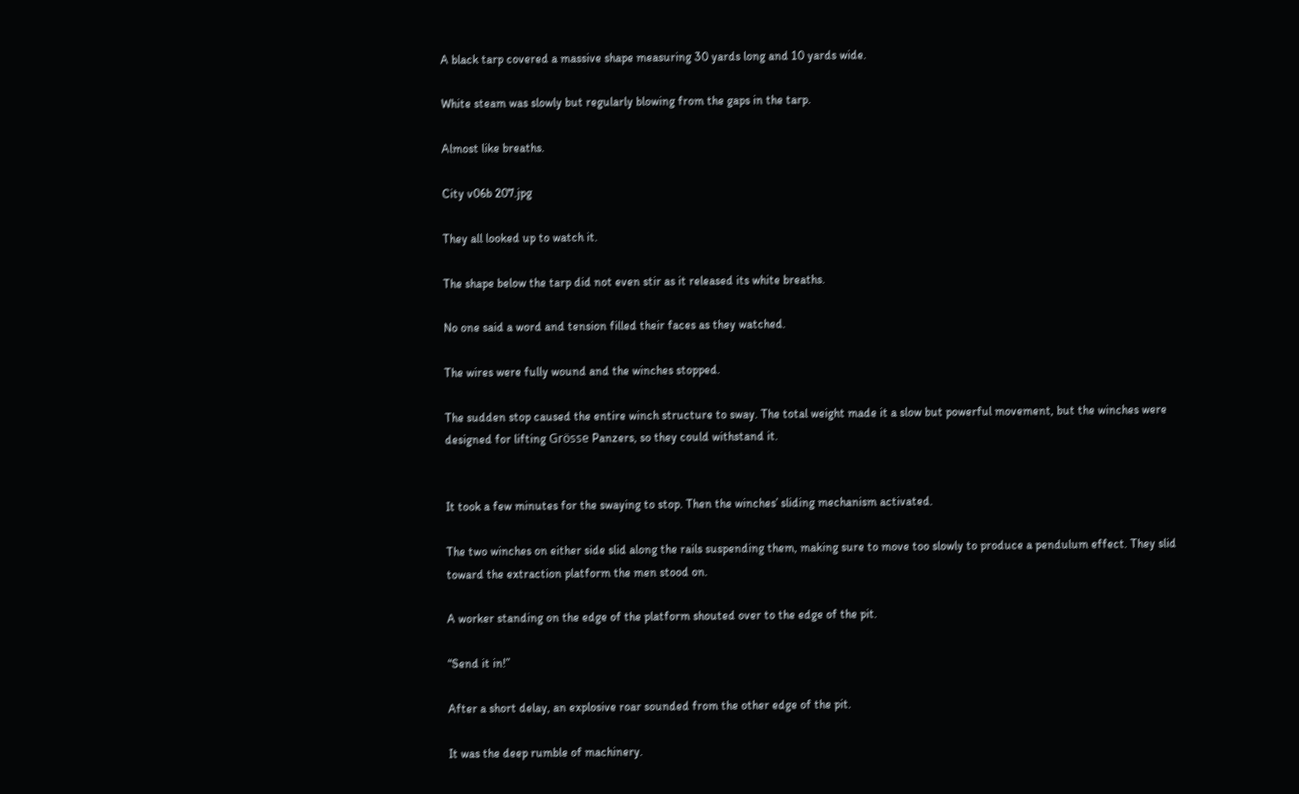A black tarp covered a massive shape measuring 30 yards long and 10 yards wide.

White steam was slowly but regularly blowing from the gaps in the tarp.

Almost like breaths.

City v06b 207.jpg

They all looked up to watch it.

The shape below the tarp did not even stir as it released its white breaths.

No one said a word and tension filled their faces as they watched.

The wires were fully wound and the winches stopped.

The sudden stop caused the entire winch structure to sway. The total weight made it a slow but powerful movement, but the winches were designed for lifting Grösse Panzers, so they could withstand it.


It took a few minutes for the swaying to stop. Then the winches’ sliding mechanism activated.

The two winches on either side slid along the rails suspending them, making sure to move too slowly to produce a pendulum effect. They slid toward the extraction platform the men stood on.

A worker standing on the edge of the platform shouted over to the edge of the pit.

“Send it in!”

After a short delay, an explosive roar sounded from the other edge of the pit.

It was the deep rumble of machinery.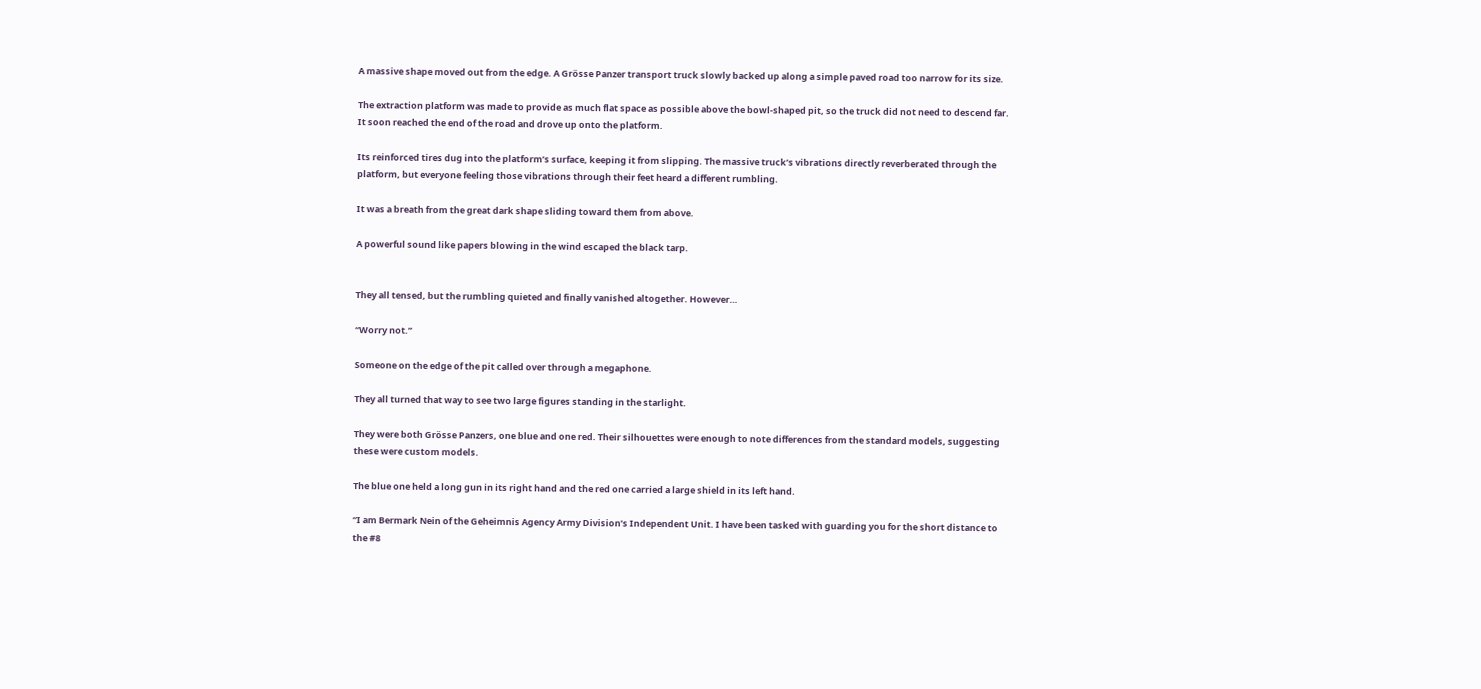A massive shape moved out from the edge. A Grösse Panzer transport truck slowly backed up along a simple paved road too narrow for its size.

The extraction platform was made to provide as much flat space as possible above the bowl-shaped pit, so the truck did not need to descend far. It soon reached the end of the road and drove up onto the platform.

Its reinforced tires dug into the platform’s surface, keeping it from slipping. The massive truck’s vibrations directly reverberated through the platform, but everyone feeling those vibrations through their feet heard a different rumbling.

It was a breath from the great dark shape sliding toward them from above.

A powerful sound like papers blowing in the wind escaped the black tarp.


They all tensed, but the rumbling quieted and finally vanished altogether. However…

“Worry not.”

Someone on the edge of the pit called over through a megaphone.

They all turned that way to see two large figures standing in the starlight.

They were both Grösse Panzers, one blue and one red. Their silhouettes were enough to note differences from the standard models, suggesting these were custom models.

The blue one held a long gun in its right hand and the red one carried a large shield in its left hand.

“I am Bermark Nein of the Geheimnis Agency Army Division’s Independent Unit. I have been tasked with guarding you for the short distance to the #8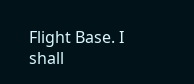Flight Base. I shall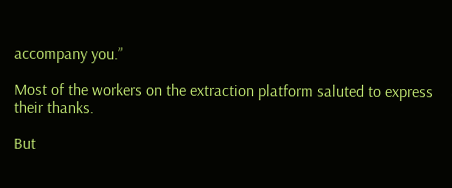accompany you.”

Most of the workers on the extraction platform saluted to express their thanks.

But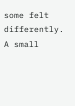some felt differently. A small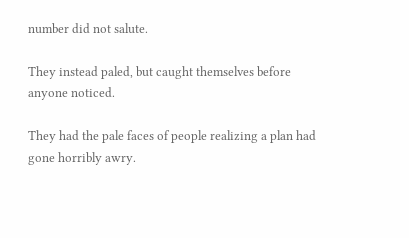number did not salute.

They instead paled, but caught themselves before anyone noticed.

They had the pale faces of people realizing a plan had gone horribly awry.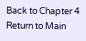Back to Chapter 4 Return to Main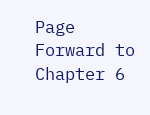Page Forward to Chapter 6